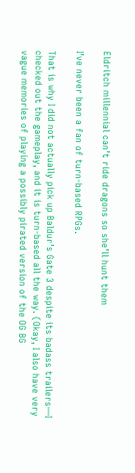Eldritch millennial can’t ride dragons so she’ll hunt them

I’ve never been a fan of turn-based RPGs.

That is why I did not actually pick up Baldur’s Gate 3 despite its badass trailers—I checked out the gameplay, and it is turn-based all the way. (Okay, I also have very vague memories of playing a possibly pirated version of the OG BG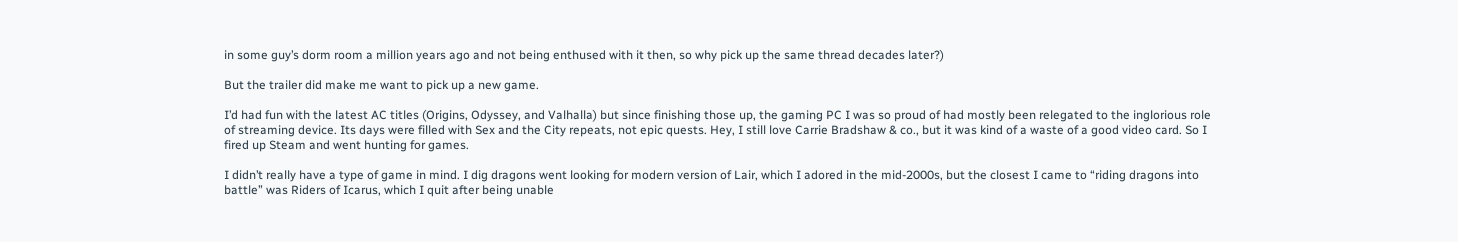in some guy’s dorm room a million years ago and not being enthused with it then, so why pick up the same thread decades later?)

But the trailer did make me want to pick up a new game.

I’d had fun with the latest AC titles (Origins, Odyssey, and Valhalla) but since finishing those up, the gaming PC I was so proud of had mostly been relegated to the inglorious role of streaming device. Its days were filled with Sex and the City repeats, not epic quests. Hey, I still love Carrie Bradshaw & co., but it was kind of a waste of a good video card. So I fired up Steam and went hunting for games.

I didn’t really have a type of game in mind. I dig dragons went looking for modern version of Lair, which I adored in the mid-2000s, but the closest I came to “riding dragons into battle” was Riders of Icarus, which I quit after being unable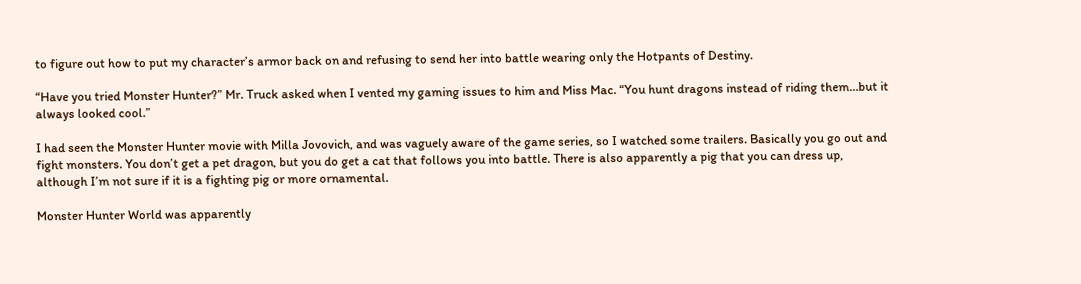to figure out how to put my character’s armor back on and refusing to send her into battle wearing only the Hotpants of Destiny.

“Have you tried Monster Hunter?” Mr. Truck asked when I vented my gaming issues to him and Miss Mac. “You hunt dragons instead of riding them…but it always looked cool.”

I had seen the Monster Hunter movie with Milla Jovovich, and was vaguely aware of the game series, so I watched some trailers. Basically you go out and fight monsters. You don’t get a pet dragon, but you do get a cat that follows you into battle. There is also apparently a pig that you can dress up, although I’m not sure if it is a fighting pig or more ornamental.

Monster Hunter World was apparently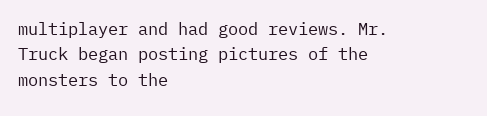multiplayer and had good reviews. Mr. Truck began posting pictures of the monsters to the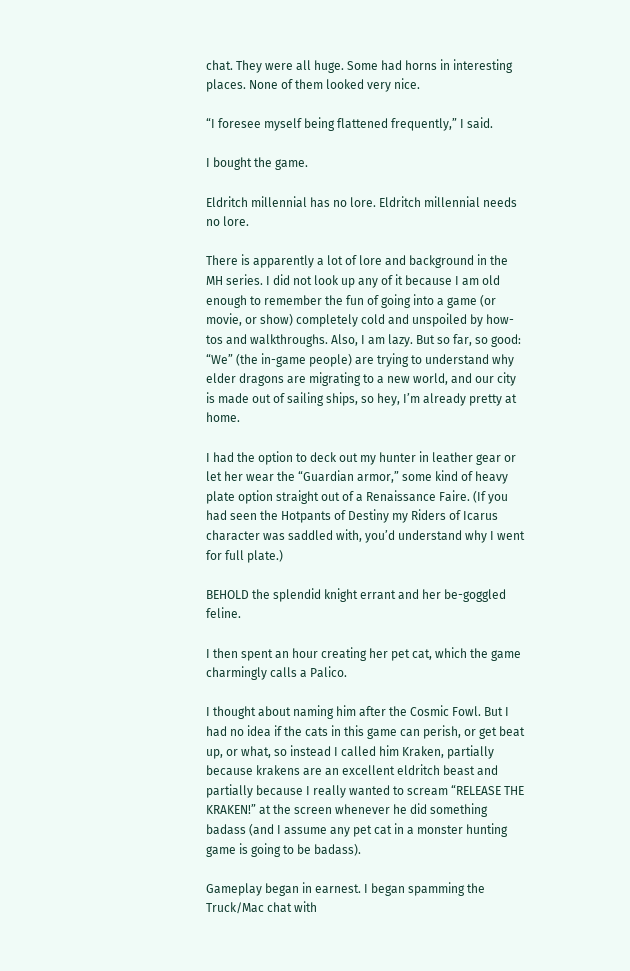chat. They were all huge. Some had horns in interesting places. None of them looked very nice.

“I foresee myself being flattened frequently,” I said.

I bought the game.

Eldritch millennial has no lore. Eldritch millennial needs no lore.

There is apparently a lot of lore and background in the MH series. I did not look up any of it because I am old enough to remember the fun of going into a game (or movie, or show) completely cold and unspoiled by how-tos and walkthroughs. Also, I am lazy. But so far, so good: “We” (the in-game people) are trying to understand why elder dragons are migrating to a new world, and our city is made out of sailing ships, so hey, I’m already pretty at home.

I had the option to deck out my hunter in leather gear or let her wear the “Guardian armor,” some kind of heavy plate option straight out of a Renaissance Faire. (If you had seen the Hotpants of Destiny my Riders of Icarus character was saddled with, you’d understand why I went for full plate.)

BEHOLD the splendid knight errant and her be-goggled feline.

I then spent an hour creating her pet cat, which the game charmingly calls a Palico.

I thought about naming him after the Cosmic Fowl. But I had no idea if the cats in this game can perish, or get beat up, or what, so instead I called him Kraken, partially because krakens are an excellent eldritch beast and partially because I really wanted to scream “RELEASE THE KRAKEN!” at the screen whenever he did something badass (and I assume any pet cat in a monster hunting game is going to be badass).

Gameplay began in earnest. I began spamming the Truck/Mac chat with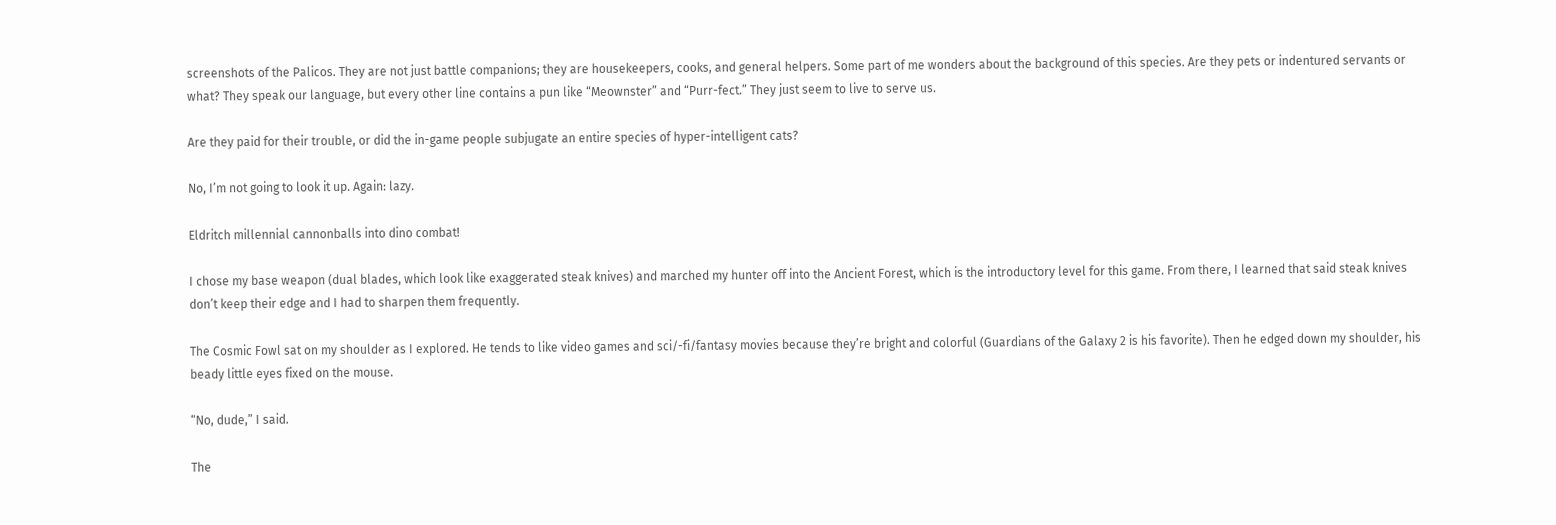screenshots of the Palicos. They are not just battle companions; they are housekeepers, cooks, and general helpers. Some part of me wonders about the background of this species. Are they pets or indentured servants or what? They speak our language, but every other line contains a pun like “Meownster” and “Purr-fect.” They just seem to live to serve us.

Are they paid for their trouble, or did the in-game people subjugate an entire species of hyper-intelligent cats?

No, I’m not going to look it up. Again: lazy.

Eldritch millennial cannonballs into dino combat!

I chose my base weapon (dual blades, which look like exaggerated steak knives) and marched my hunter off into the Ancient Forest, which is the introductory level for this game. From there, I learned that said steak knives don’t keep their edge and I had to sharpen them frequently.

The Cosmic Fowl sat on my shoulder as I explored. He tends to like video games and sci/-fi/fantasy movies because they’re bright and colorful (Guardians of the Galaxy 2 is his favorite). Then he edged down my shoulder, his beady little eyes fixed on the mouse.

“No, dude,” I said.

The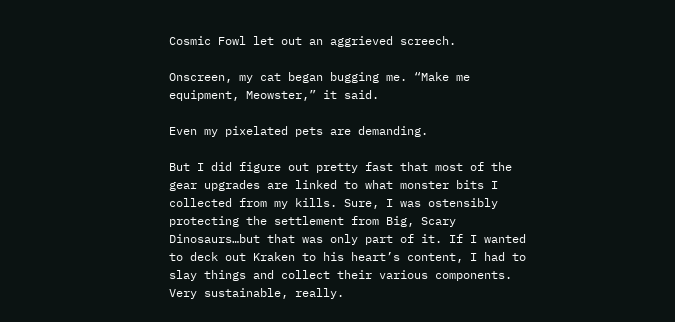Cosmic Fowl let out an aggrieved screech.

Onscreen, my cat began bugging me. “Make me equipment, Meowster,” it said.

Even my pixelated pets are demanding.

But I did figure out pretty fast that most of the gear upgrades are linked to what monster bits I collected from my kills. Sure, I was ostensibly protecting the settlement from Big, Scary Dinosaurs…but that was only part of it. If I wanted to deck out Kraken to his heart’s content, I had to slay things and collect their various components. Very sustainable, really.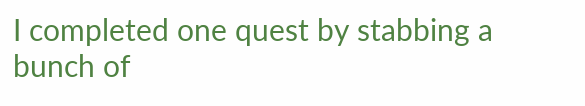I completed one quest by stabbing a bunch of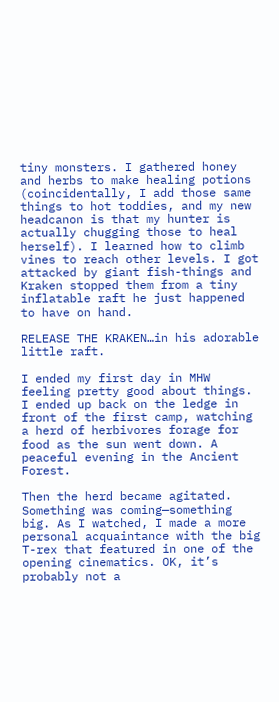tiny monsters. I gathered honey and herbs to make healing potions (coincidentally, I add those same things to hot toddies, and my new headcanon is that my hunter is actually chugging those to heal herself). I learned how to climb vines to reach other levels. I got attacked by giant fish-things and Kraken stopped them from a tiny inflatable raft he just happened to have on hand.

RELEASE THE KRAKEN…in his adorable little raft.

I ended my first day in MHW feeling pretty good about things. I ended up back on the ledge in front of the first camp, watching a herd of herbivores forage for food as the sun went down. A peaceful evening in the Ancient Forest.

Then the herd became agitated. Something was coming—something big. As I watched, I made a more personal acquaintance with the big T-rex that featured in one of the opening cinematics. OK, it’s probably not a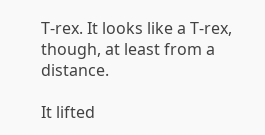T-rex. It looks like a T-rex, though, at least from a distance.

It lifted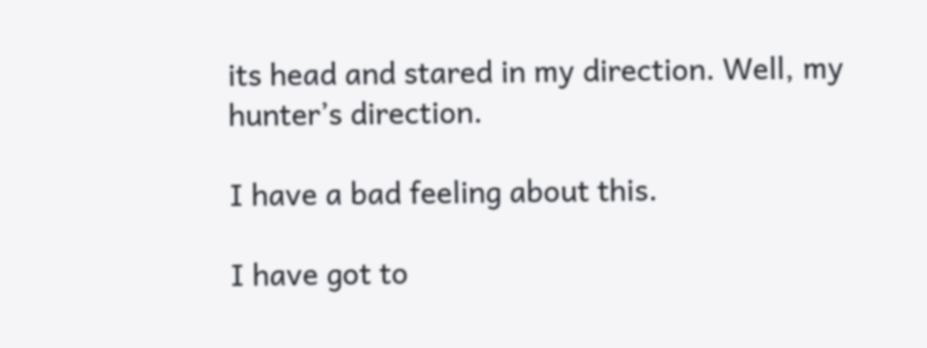its head and stared in my direction. Well, my hunter’s direction.

I have a bad feeling about this.

I have got to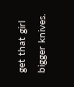get that girl bigger knives.